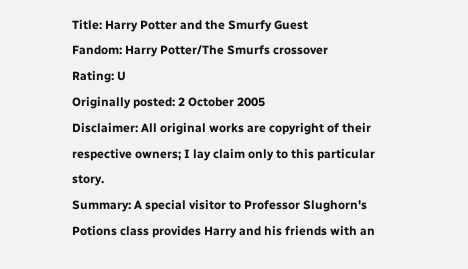Title: Harry Potter and the Smurfy Guest
Fandom: Harry Potter/The Smurfs crossover
Rating: U
Originally posted: 2 October 2005
Disclaimer: All original works are copyright of their respective owners; I lay claim only to this particular story.
Summary: A special visitor to Professor Slughorn's Potions class provides Harry and his friends with an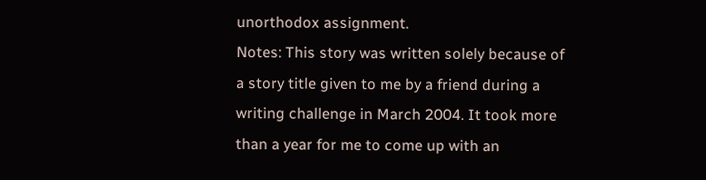unorthodox assignment.
Notes: This story was written solely because of a story title given to me by a friend during a writing challenge in March 2004. It took more than a year for me to come up with an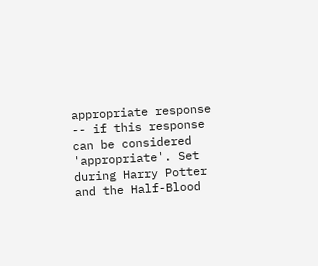appropriate response -- if this response can be considered 'appropriate'. Set during Harry Potter and the Half-Blood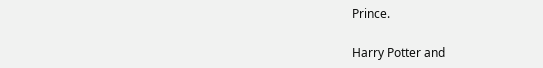Prince.

Harry Potter and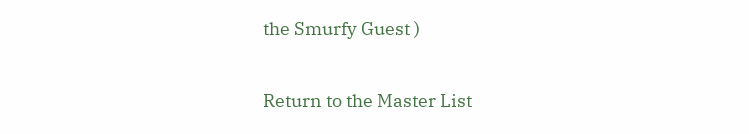the Smurfy Guest )

Return to the Master List